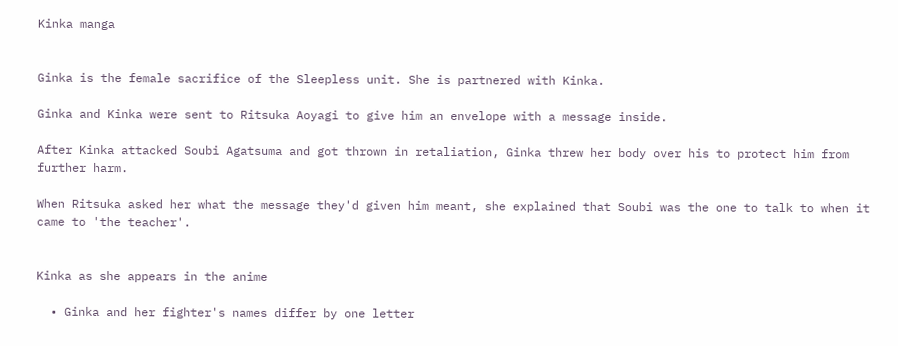Kinka manga


Ginka is the female sacrifice of the Sleepless unit. She is partnered with Kinka.

Ginka and Kinka were sent to Ritsuka Aoyagi to give him an envelope with a message inside.

After Kinka attacked Soubi Agatsuma and got thrown in retaliation, Ginka threw her body over his to protect him from further harm.

When Ritsuka asked her what the message they'd given him meant, she explained that Soubi was the one to talk to when it came to 'the teacher'.


Kinka as she appears in the anime

  • Ginka and her fighter's names differ by one letter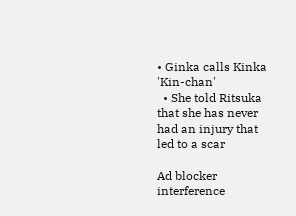• Ginka calls Kinka 'Kin-chan'
  • She told Ritsuka that she has never had an injury that led to a scar

Ad blocker interference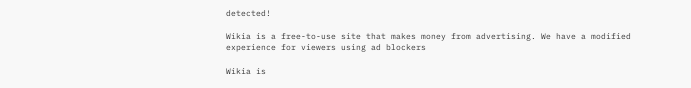detected!

Wikia is a free-to-use site that makes money from advertising. We have a modified experience for viewers using ad blockers

Wikia is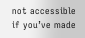not accessible if you’ve made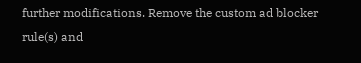further modifications. Remove the custom ad blocker rule(s) and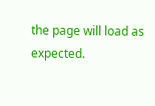the page will load as expected.